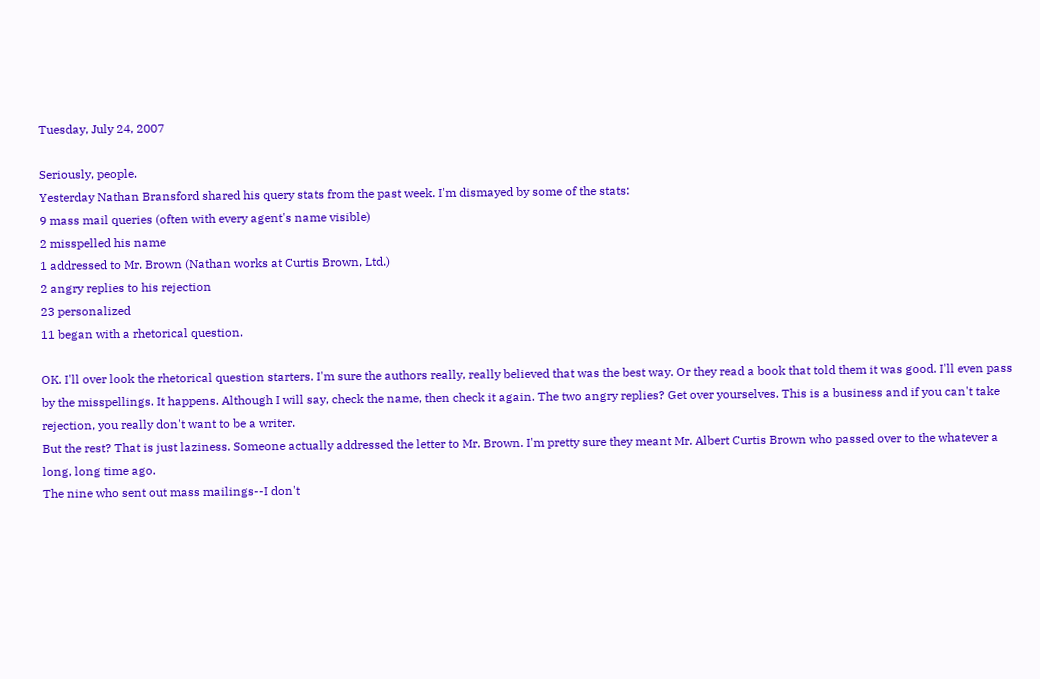Tuesday, July 24, 2007

Seriously, people.
Yesterday Nathan Bransford shared his query stats from the past week. I'm dismayed by some of the stats:
9 mass mail queries (often with every agent's name visible)
2 misspelled his name
1 addressed to Mr. Brown (Nathan works at Curtis Brown, Ltd.)
2 angry replies to his rejection
23 personalized
11 began with a rhetorical question.

OK. I'll over look the rhetorical question starters. I'm sure the authors really, really believed that was the best way. Or they read a book that told them it was good. I'll even pass by the misspellings. It happens. Although I will say, check the name, then check it again. The two angry replies? Get over yourselves. This is a business and if you can't take rejection, you really don't want to be a writer.
But the rest? That is just laziness. Someone actually addressed the letter to Mr. Brown. I'm pretty sure they meant Mr. Albert Curtis Brown who passed over to the whatever a long, long time ago.
The nine who sent out mass mailings--I don't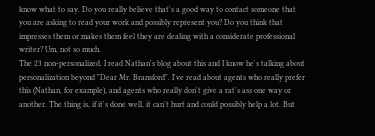know what to say. Do you really believe that's a good way to contact someone that you are asking to read your work and possibly represent you? Do you think that impresses them or makes them feel they are dealing with a considerate professional writer? Um, not so much.
The 23 non-personalized. I read Nathan's blog about this and I know he's talking about personalization beyond "Dear Mr. Bransford". I've read about agents who really prefer this (Nathan, for example), and agents who really don't give a rat's ass one way or another. The thing is, if it's done well, it can't hurt and could possibly help a lot. But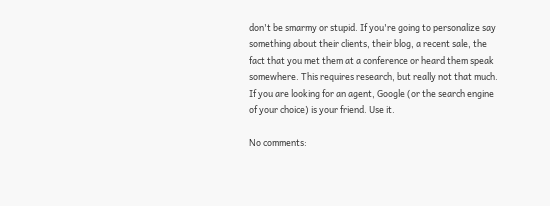don't be smarmy or stupid. If you're going to personalize say something about their clients, their blog, a recent sale, the fact that you met them at a conference or heard them speak somewhere. This requires research, but really not that much.
If you are looking for an agent, Google (or the search engine of your choice) is your friend. Use it.

No comments: